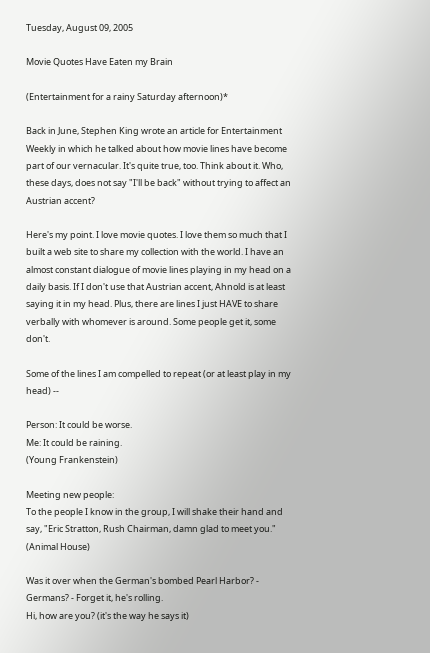Tuesday, August 09, 2005

Movie Quotes Have Eaten my Brain

(Entertainment for a rainy Saturday afternoon)*

Back in June, Stephen King wrote an article for Entertainment Weekly in which he talked about how movie lines have become part of our vernacular. It's quite true, too. Think about it. Who, these days, does not say "I'll be back" without trying to affect an Austrian accent?

Here's my point. I love movie quotes. I love them so much that I built a web site to share my collection with the world. I have an almost constant dialogue of movie lines playing in my head on a daily basis. If I don't use that Austrian accent, Ahnold is at least saying it in my head. Plus, there are lines I just HAVE to share verbally with whomever is around. Some people get it, some don't.

Some of the lines I am compelled to repeat (or at least play in my head) --

Person: It could be worse.
Me: It could be raining.
(Young Frankenstein)

Meeting new people:
To the people I know in the group, I will shake their hand and say, "Eric Stratton, Rush Chairman, damn glad to meet you."
(Animal House)

Was it over when the German's bombed Pearl Harbor? - Germans? - Forget it, he's rolling.
Hi, how are you? (it's the way he says it)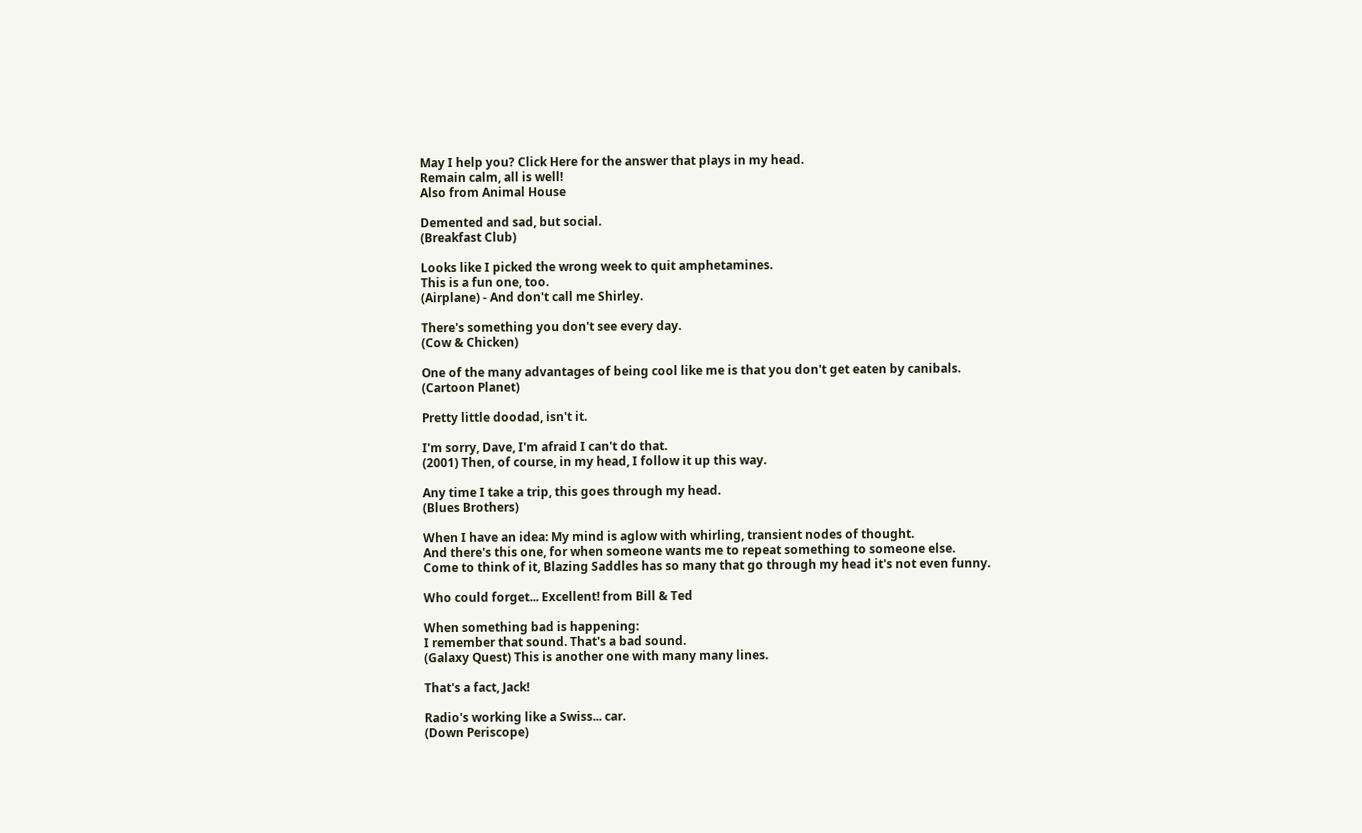May I help you? Click Here for the answer that plays in my head.
Remain calm, all is well!
Also from Animal House

Demented and sad, but social.
(Breakfast Club)

Looks like I picked the wrong week to quit amphetamines.
This is a fun one, too.
(Airplane) - And don't call me Shirley.

There's something you don't see every day.
(Cow & Chicken)

One of the many advantages of being cool like me is that you don't get eaten by canibals.
(Cartoon Planet)

Pretty little doodad, isn't it.

I'm sorry, Dave, I'm afraid I can't do that.
(2001) Then, of course, in my head, I follow it up this way.

Any time I take a trip, this goes through my head.
(Blues Brothers)

When I have an idea: My mind is aglow with whirling, transient nodes of thought.
And there's this one, for when someone wants me to repeat something to someone else.
Come to think of it, Blazing Saddles has so many that go through my head it's not even funny.

Who could forget... Excellent! from Bill & Ted

When something bad is happening:
I remember that sound. That's a bad sound.
(Galaxy Quest) This is another one with many many lines.

That's a fact, Jack!

Radio's working like a Swiss... car.
(Down Periscope)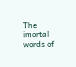The imortal words of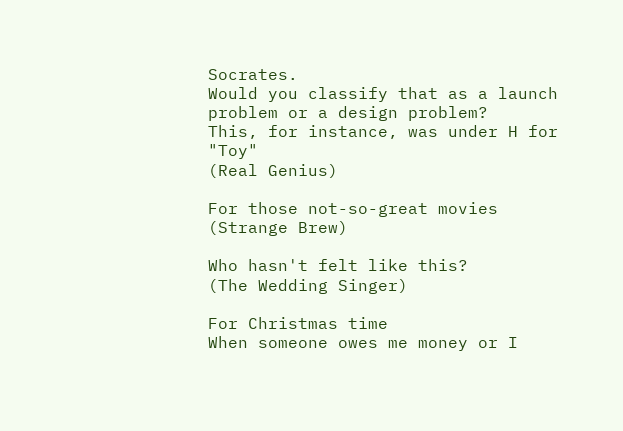Socrates.
Would you classify that as a launch problem or a design problem?
This, for instance, was under H for "Toy"
(Real Genius)

For those not-so-great movies
(Strange Brew)

Who hasn't felt like this?
(The Wedding Singer)

For Christmas time
When someone owes me money or I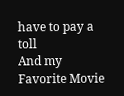have to pay a toll
And my Favorite Movie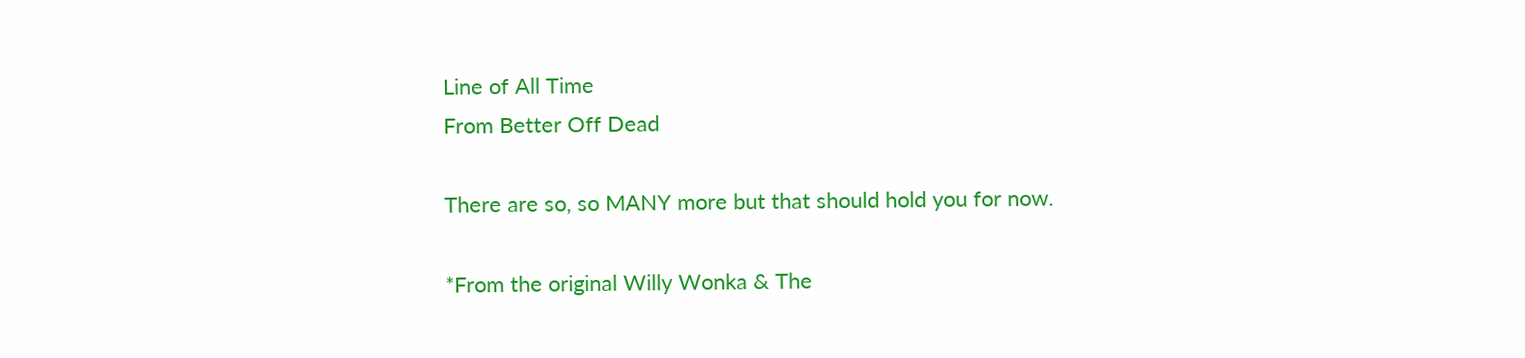Line of All Time
From Better Off Dead

There are so, so MANY more but that should hold you for now.

*From the original Willy Wonka & The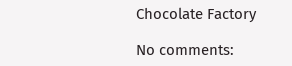Chocolate Factory

No comments: